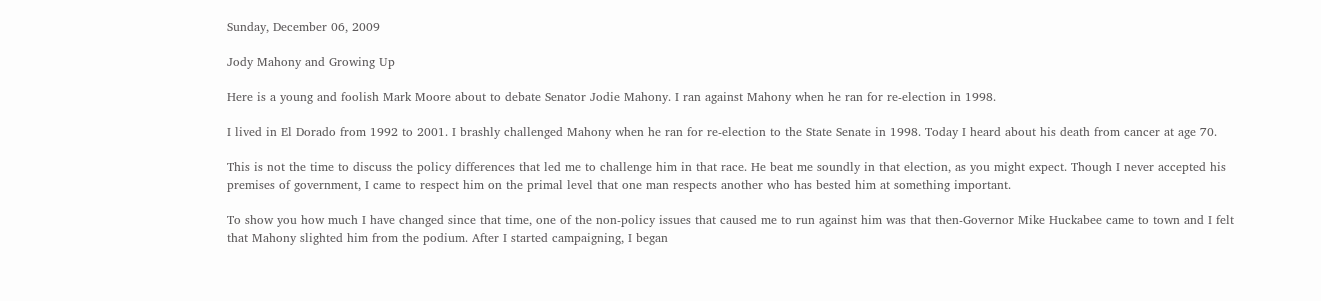Sunday, December 06, 2009

Jody Mahony and Growing Up

Here is a young and foolish Mark Moore about to debate Senator Jodie Mahony. I ran against Mahony when he ran for re-election in 1998.

I lived in El Dorado from 1992 to 2001. I brashly challenged Mahony when he ran for re-election to the State Senate in 1998. Today I heard about his death from cancer at age 70.

This is not the time to discuss the policy differences that led me to challenge him in that race. He beat me soundly in that election, as you might expect. Though I never accepted his premises of government, I came to respect him on the primal level that one man respects another who has bested him at something important.

To show you how much I have changed since that time, one of the non-policy issues that caused me to run against him was that then-Governor Mike Huckabee came to town and I felt that Mahony slighted him from the podium. After I started campaigning, I began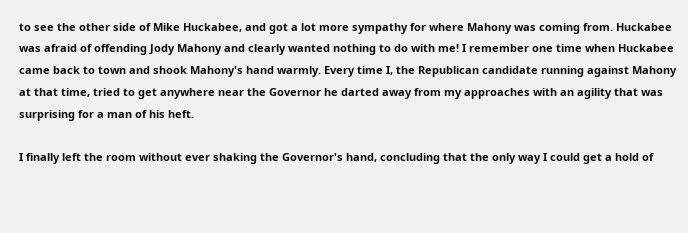to see the other side of Mike Huckabee, and got a lot more sympathy for where Mahony was coming from. Huckabee was afraid of offending Jody Mahony and clearly wanted nothing to do with me! I remember one time when Huckabee came back to town and shook Mahony's hand warmly. Every time I, the Republican candidate running against Mahony at that time, tried to get anywhere near the Governor he darted away from my approaches with an agility that was surprising for a man of his heft.

I finally left the room without ever shaking the Governor's hand, concluding that the only way I could get a hold of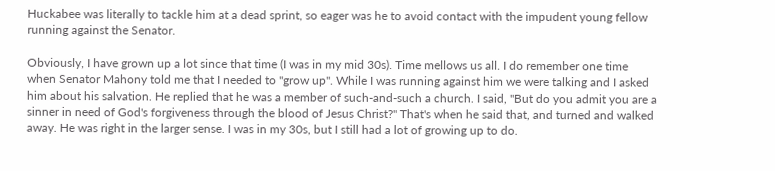Huckabee was literally to tackle him at a dead sprint, so eager was he to avoid contact with the impudent young fellow running against the Senator.

Obviously, I have grown up a lot since that time (I was in my mid 30s). Time mellows us all. I do remember one time when Senator Mahony told me that I needed to "grow up". While I was running against him we were talking and I asked him about his salvation. He replied that he was a member of such-and-such a church. I said, "But do you admit you are a sinner in need of God's forgiveness through the blood of Jesus Christ?" That's when he said that, and turned and walked away. He was right in the larger sense. I was in my 30s, but I still had a lot of growing up to do.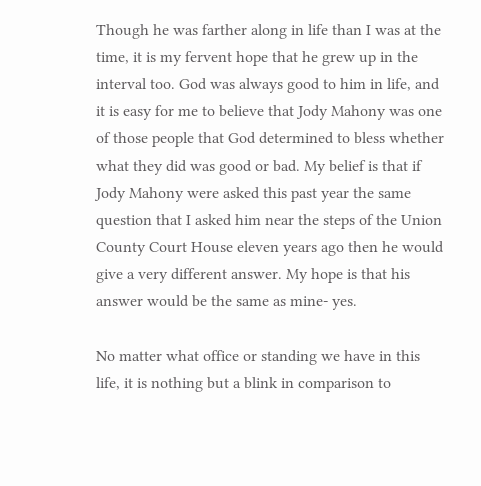Though he was farther along in life than I was at the time, it is my fervent hope that he grew up in the interval too. God was always good to him in life, and it is easy for me to believe that Jody Mahony was one of those people that God determined to bless whether what they did was good or bad. My belief is that if Jody Mahony were asked this past year the same question that I asked him near the steps of the Union County Court House eleven years ago then he would give a very different answer. My hope is that his answer would be the same as mine- yes.

No matter what office or standing we have in this life, it is nothing but a blink in comparison to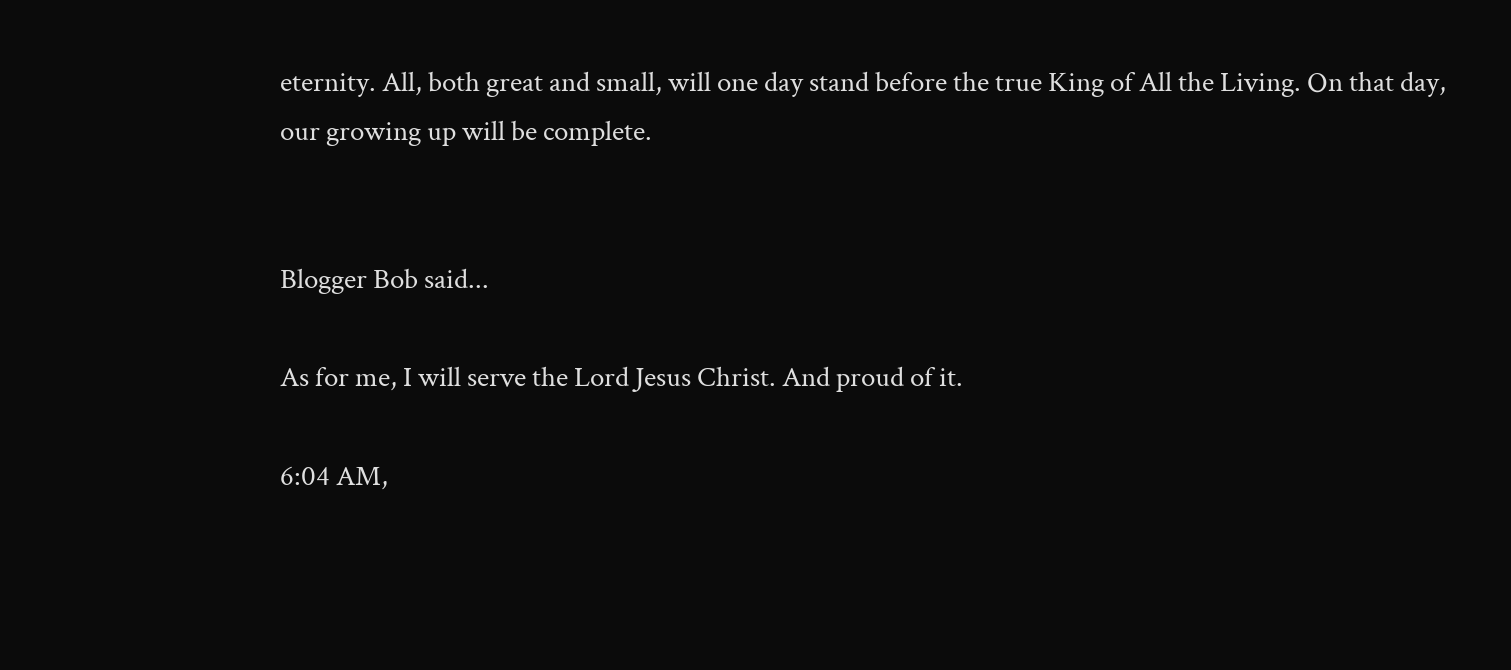eternity. All, both great and small, will one day stand before the true King of All the Living. On that day, our growing up will be complete.


Blogger Bob said...

As for me, I will serve the Lord Jesus Christ. And proud of it.

6:04 AM,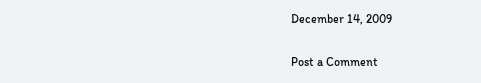December 14, 2009

Post a Comment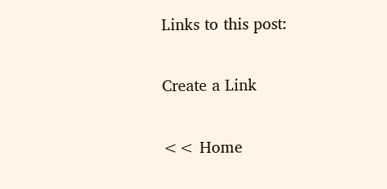Links to this post:

Create a Link

<< Home